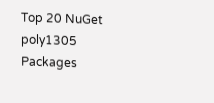Top 20 NuGet poly1305 Packages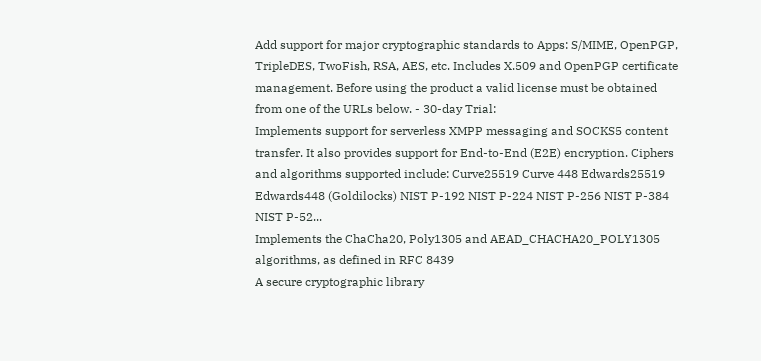Add support for major cryptographic standards to Apps: S/MIME, OpenPGP, TripleDES, TwoFish, RSA, AES, etc. Includes X.509 and OpenPGP certificate management. Before using the product a valid license must be obtained from one of the URLs below. - 30-day Trial:
Implements support for serverless XMPP messaging and SOCKS5 content transfer. It also provides support for End-to-End (E2E) encryption. Ciphers and algorithms supported include: Curve25519 Curve 448 Edwards25519 Edwards448 (Goldilocks) NIST P-192 NIST P-224 NIST P-256 NIST P-384 NIST P-52...
Implements the ChaCha20, Poly1305 and AEAD_CHACHA20_POLY1305 algorithms, as defined in RFC 8439
A secure cryptographic library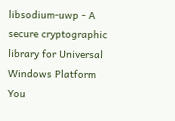libsodium-uwp - A secure cryptographic library for Universal Windows Platform
You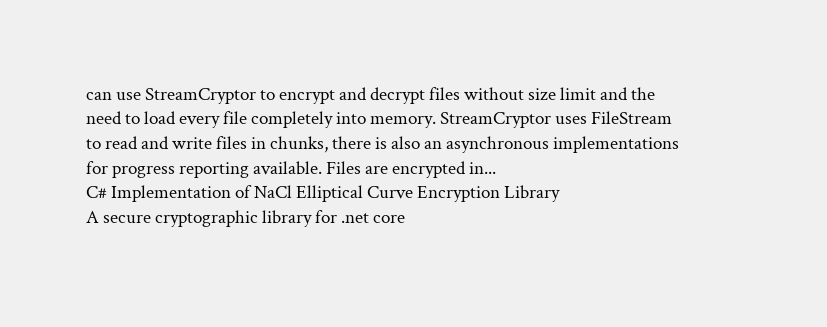can use StreamCryptor to encrypt and decrypt files without size limit and the need to load every file completely into memory. StreamCryptor uses FileStream to read and write files in chunks, there is also an asynchronous implementations for progress reporting available. Files are encrypted in...
C# Implementation of NaCl Elliptical Curve Encryption Library
A secure cryptographic library for .net core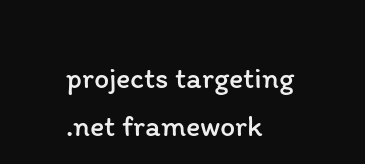projects targeting .net framework